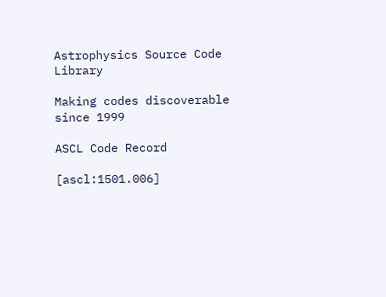Astrophysics Source Code Library

Making codes discoverable since 1999

ASCL Code Record

[ascl:1501.006]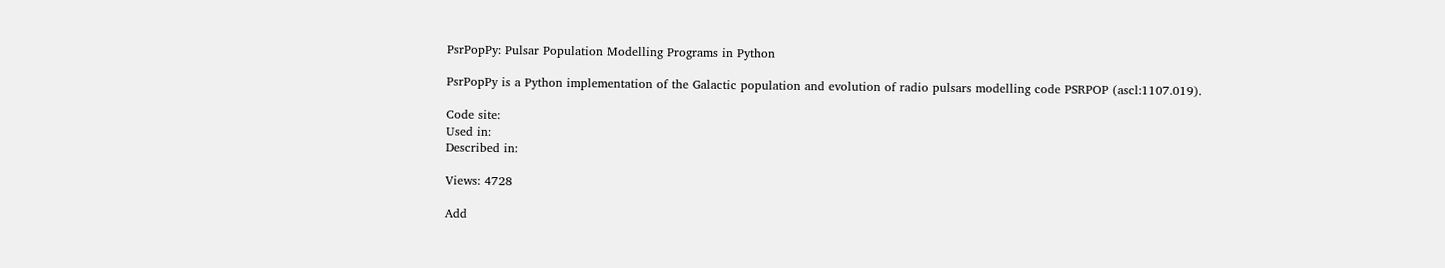PsrPopPy: Pulsar Population Modelling Programs in Python

PsrPopPy is a Python implementation of the Galactic population and evolution of radio pulsars modelling code PSRPOP (ascl:1107.019).

Code site:
Used in:
Described in:

Views: 4728

Add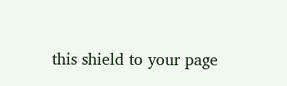this shield to your page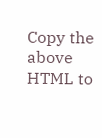Copy the above HTML to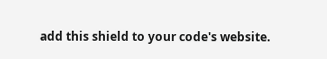add this shield to your code's website.